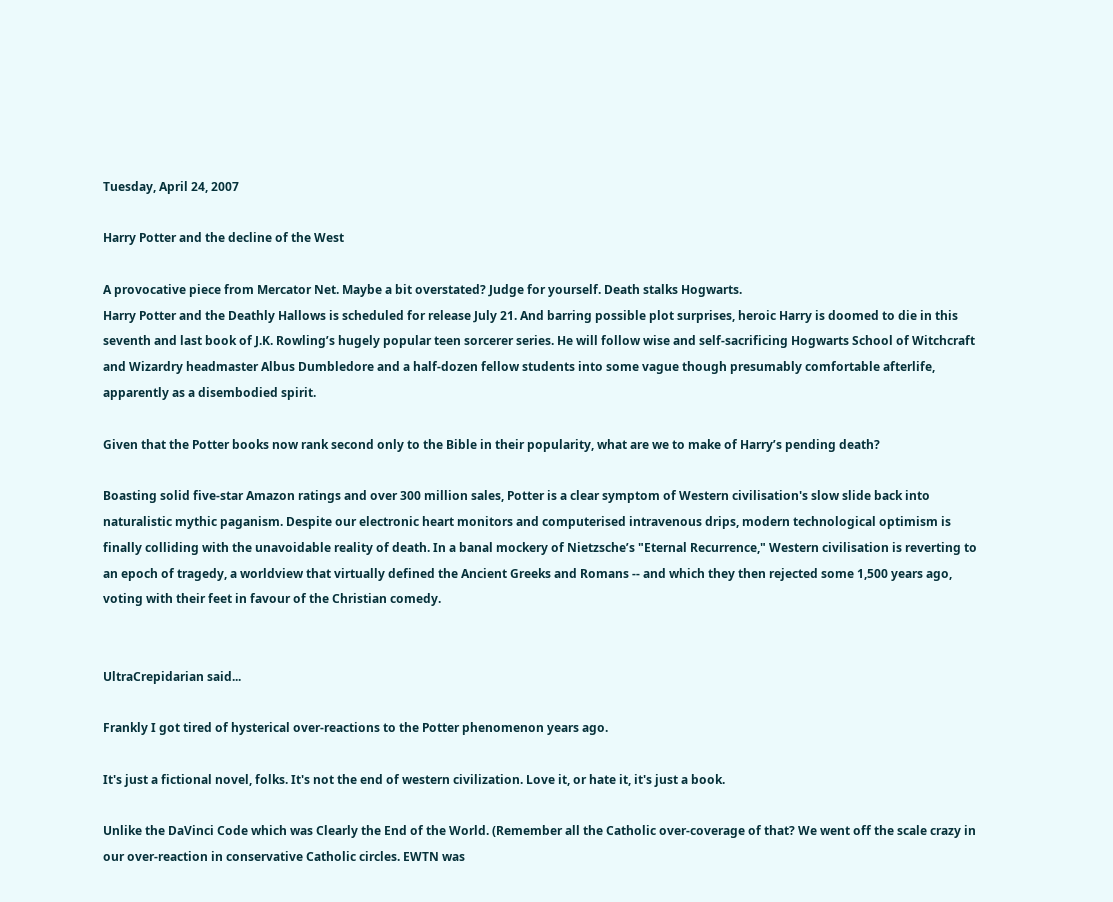Tuesday, April 24, 2007

Harry Potter and the decline of the West

A provocative piece from Mercator Net. Maybe a bit overstated? Judge for yourself. Death stalks Hogwarts.
Harry Potter and the Deathly Hallows is scheduled for release July 21. And barring possible plot surprises, heroic Harry is doomed to die in this seventh and last book of J.K. Rowling’s hugely popular teen sorcerer series. He will follow wise and self-sacrificing Hogwarts School of Witchcraft and Wizardry headmaster Albus Dumbledore and a half-dozen fellow students into some vague though presumably comfortable afterlife, apparently as a disembodied spirit.

Given that the Potter books now rank second only to the Bible in their popularity, what are we to make of Harry’s pending death?

Boasting solid five-star Amazon ratings and over 300 million sales, Potter is a clear symptom of Western civilisation's slow slide back into naturalistic mythic paganism. Despite our electronic heart monitors and computerised intravenous drips, modern technological optimism is finally colliding with the unavoidable reality of death. In a banal mockery of Nietzsche’s "Eternal Recurrence," Western civilisation is reverting to an epoch of tragedy, a worldview that virtually defined the Ancient Greeks and Romans -- and which they then rejected some 1,500 years ago, voting with their feet in favour of the Christian comedy.


UltraCrepidarian said...

Frankly I got tired of hysterical over-reactions to the Potter phenomenon years ago.

It's just a fictional novel, folks. It's not the end of western civilization. Love it, or hate it, it's just a book.

Unlike the DaVinci Code which was Clearly the End of the World. (Remember all the Catholic over-coverage of that? We went off the scale crazy in our over-reaction in conservative Catholic circles. EWTN was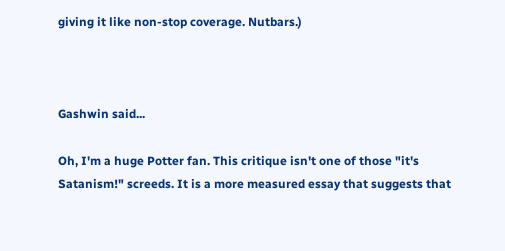giving it like non-stop coverage. Nutbars.)



Gashwin said...

Oh, I'm a huge Potter fan. This critique isn't one of those "it's Satanism!" screeds. It is a more measured essay that suggests that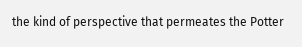the kind of perspective that permeates the Potter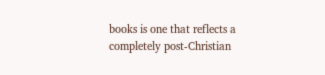books is one that reflects a completely post-Christian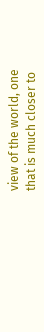view of the world, one that is much closer to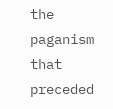the paganism that preceded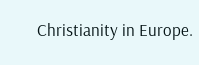Christianity in Europe.